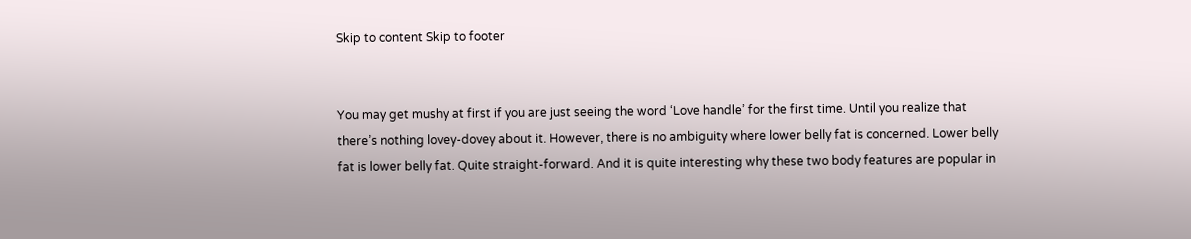Skip to content Skip to footer


You may get mushy at first if you are just seeing the word ‘Love handle’ for the first time. Until you realize that there’s nothing lovey-dovey about it. However, there is no ambiguity where lower belly fat is concerned. Lower belly fat is lower belly fat. Quite straight-forward. And it is quite interesting why these two body features are popular in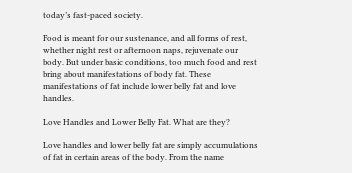today’s fast-paced society.

Food is meant for our sustenance, and all forms of rest, whether night rest or afternoon naps, rejuvenate our body. But under basic conditions, too much food and rest bring about manifestations of body fat. These manifestations of fat include lower belly fat and love handles.

Love Handles and Lower Belly Fat. What are they?

Love handles and lower belly fat are simply accumulations of fat in certain areas of the body. From the name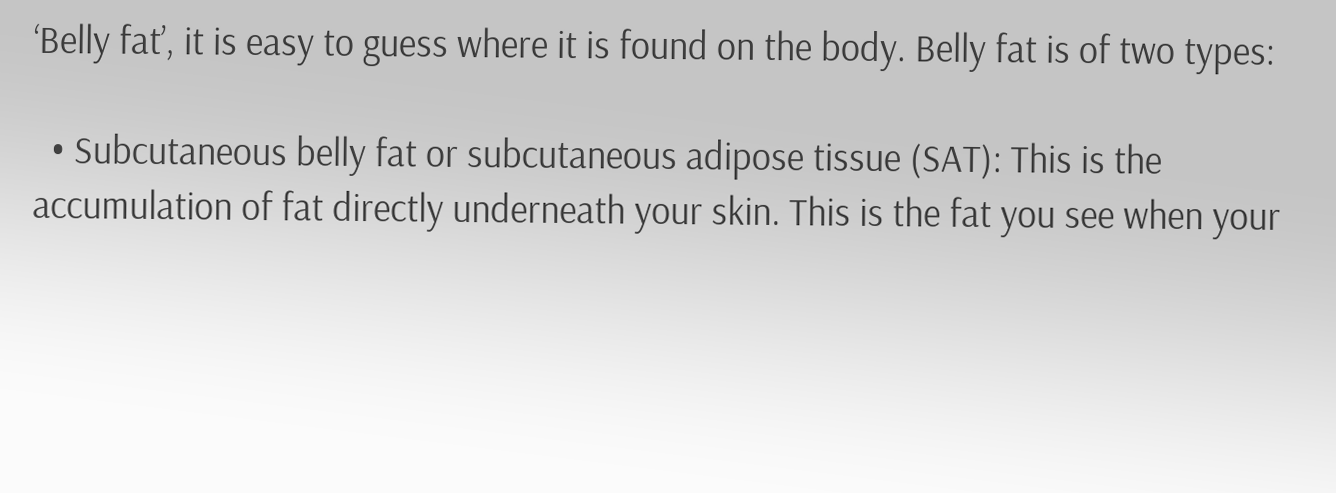‘Belly fat’, it is easy to guess where it is found on the body. Belly fat is of two types:

  • Subcutaneous belly fat or subcutaneous adipose tissue (SAT): This is the accumulation of fat directly underneath your skin. This is the fat you see when your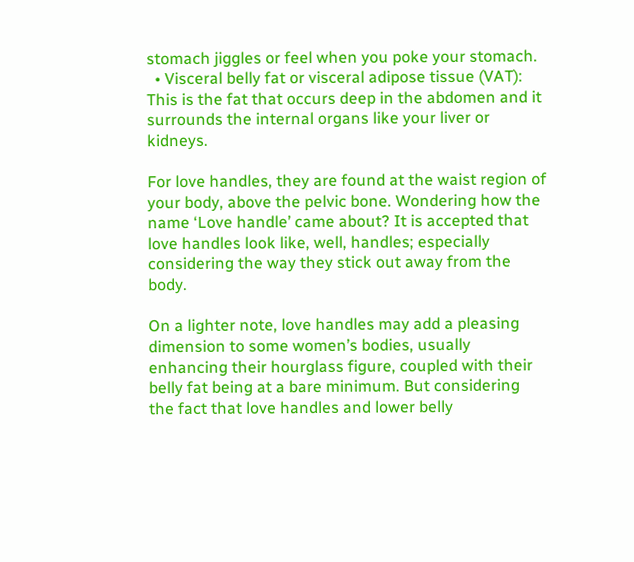stomach jiggles or feel when you poke your stomach.
  • Visceral belly fat or visceral adipose tissue (VAT): This is the fat that occurs deep in the abdomen and it surrounds the internal organs like your liver or kidneys.

For love handles, they are found at the waist region of your body, above the pelvic bone. Wondering how the name ‘Love handle’ came about? It is accepted that love handles look like, well, handles; especially considering the way they stick out away from the body.

On a lighter note, love handles may add a pleasing dimension to some women’s bodies, usually enhancing their hourglass figure, coupled with their belly fat being at a bare minimum. But considering the fact that love handles and lower belly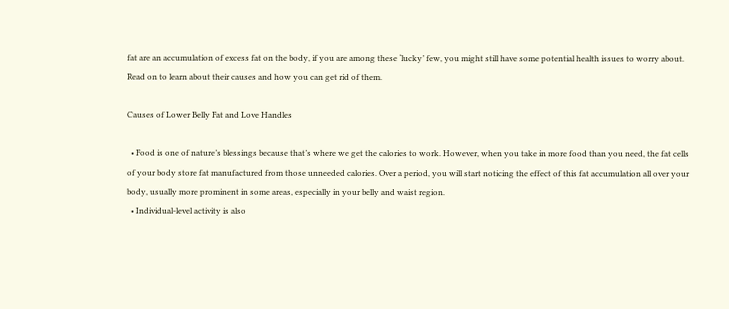fat are an accumulation of excess fat on the body, if you are among these ‘lucky’ few, you might still have some potential health issues to worry about. Read on to learn about their causes and how you can get rid of them.

Causes of Lower Belly Fat and Love Handles

  • Food is one of nature’s blessings because that’s where we get the calories to work. However, when you take in more food than you need, the fat cells of your body store fat manufactured from those unneeded calories. Over a period, you will start noticing the effect of this fat accumulation all over your body, usually more prominent in some areas, especially in your belly and waist region.
  • Individual-level activity is also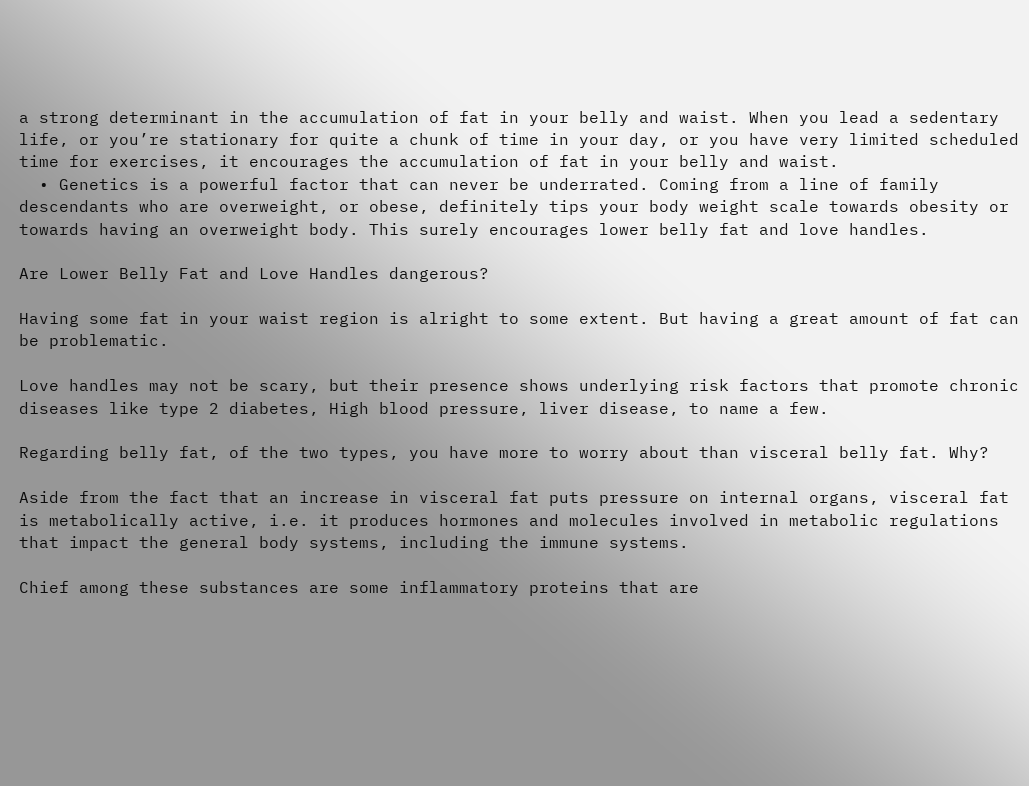a strong determinant in the accumulation of fat in your belly and waist. When you lead a sedentary life, or you’re stationary for quite a chunk of time in your day, or you have very limited scheduled time for exercises, it encourages the accumulation of fat in your belly and waist.
  • Genetics is a powerful factor that can never be underrated. Coming from a line of family descendants who are overweight, or obese, definitely tips your body weight scale towards obesity or towards having an overweight body. This surely encourages lower belly fat and love handles.

Are Lower Belly Fat and Love Handles dangerous?

Having some fat in your waist region is alright to some extent. But having a great amount of fat can be problematic.

Love handles may not be scary, but their presence shows underlying risk factors that promote chronic diseases like type 2 diabetes, High blood pressure, liver disease, to name a few.

Regarding belly fat, of the two types, you have more to worry about than visceral belly fat. Why?

Aside from the fact that an increase in visceral fat puts pressure on internal organs, visceral fat is metabolically active, i.e. it produces hormones and molecules involved in metabolic regulations that impact the general body systems, including the immune systems.

Chief among these substances are some inflammatory proteins that are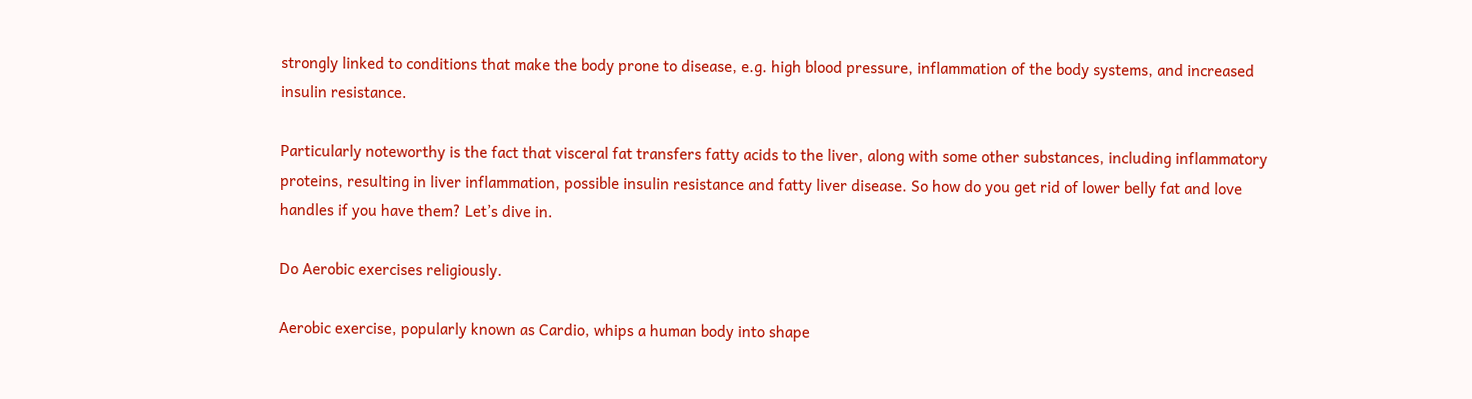strongly linked to conditions that make the body prone to disease, e.g. high blood pressure, inflammation of the body systems, and increased insulin resistance.

Particularly noteworthy is the fact that visceral fat transfers fatty acids to the liver, along with some other substances, including inflammatory proteins, resulting in liver inflammation, possible insulin resistance and fatty liver disease. So how do you get rid of lower belly fat and love handles if you have them? Let’s dive in.

Do Aerobic exercises religiously.

Aerobic exercise, popularly known as Cardio, whips a human body into shape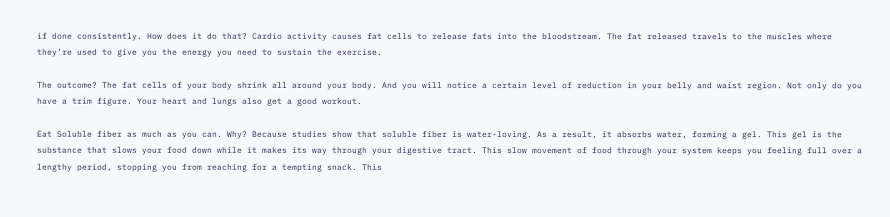if done consistently. How does it do that? Cardio activity causes fat cells to release fats into the bloodstream. The fat released travels to the muscles where they’re used to give you the energy you need to sustain the exercise.

The outcome? The fat cells of your body shrink all around your body. And you will notice a certain level of reduction in your belly and waist region. Not only do you have a trim figure. Your heart and lungs also get a good workout.

Eat Soluble fiber as much as you can. Why? Because studies show that soluble fiber is water-loving. As a result, it absorbs water, forming a gel. This gel is the substance that slows your food down while it makes its way through your digestive tract. This slow movement of food through your system keeps you feeling full over a lengthy period, stopping you from reaching for a tempting snack. This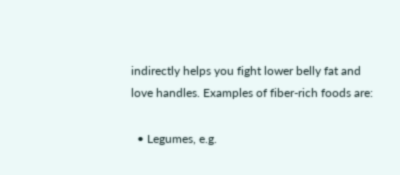indirectly helps you fight lower belly fat and love handles. Examples of fiber-rich foods are:

  • Legumes, e.g.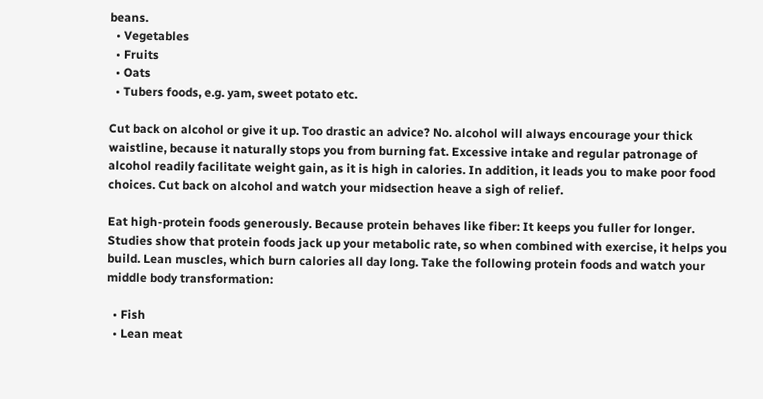beans.
  • Vegetables
  • Fruits
  • Oats
  • Tubers foods, e.g. yam, sweet potato etc.

Cut back on alcohol or give it up. Too drastic an advice? No. alcohol will always encourage your thick waistline, because it naturally stops you from burning fat. Excessive intake and regular patronage of alcohol readily facilitate weight gain, as it is high in calories. In addition, it leads you to make poor food choices. Cut back on alcohol and watch your midsection heave a sigh of relief.

Eat high-protein foods generously. Because protein behaves like fiber: It keeps you fuller for longer. Studies show that protein foods jack up your metabolic rate, so when combined with exercise, it helps you build. Lean muscles, which burn calories all day long. Take the following protein foods and watch your middle body transformation:

  • Fish
  • Lean meat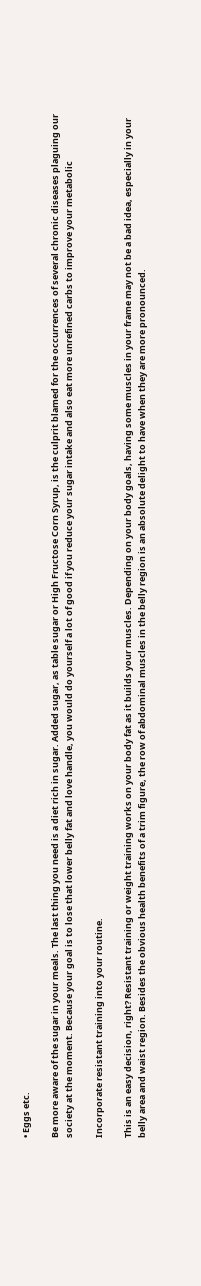• Eggs etc.

Be more aware of the sugar in your meals. The last thing you need is a diet rich in sugar. Added sugar, as table sugar or High Fructose Corn Syrup, is the culprit blamed for the occurrences of several chronic diseases plaguing our society at the moment. Because your goal is to lose that lower belly fat and love handle, you would do yourself a lot of good if you reduce your sugar intake and also eat more unrefined carbs to improve your metabolic

Incorporate resistant training into your routine.

This is an easy decision, right? Resistant training or weight training works on your body fat as it builds your muscles. Depending on your body goals, having some muscles in your frame may not be a bad idea, especially in your belly area and waist region. Besides the obvious health benefits of a trim figure, the row of abdominal muscles in the belly region is an absolute delight to have when they are more pronounced.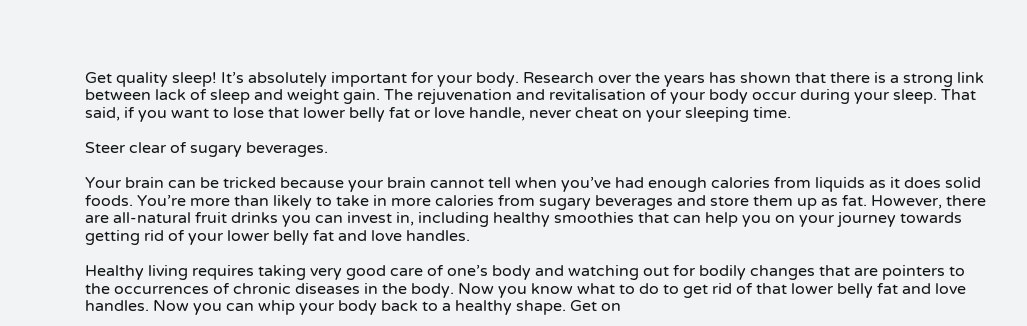Get quality sleep! It’s absolutely important for your body. Research over the years has shown that there is a strong link between lack of sleep and weight gain. The rejuvenation and revitalisation of your body occur during your sleep. That said, if you want to lose that lower belly fat or love handle, never cheat on your sleeping time.

Steer clear of sugary beverages.

Your brain can be tricked because your brain cannot tell when you’ve had enough calories from liquids as it does solid foods. You’re more than likely to take in more calories from sugary beverages and store them up as fat. However, there are all-natural fruit drinks you can invest in, including healthy smoothies that can help you on your journey towards getting rid of your lower belly fat and love handles.

Healthy living requires taking very good care of one’s body and watching out for bodily changes that are pointers to the occurrences of chronic diseases in the body. Now you know what to do to get rid of that lower belly fat and love handles. Now you can whip your body back to a healthy shape. Get on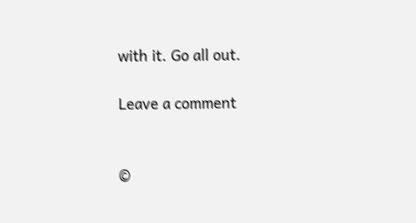with it. Go all out.

Leave a comment


©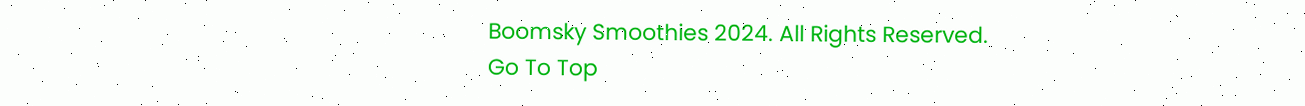Boomsky Smoothies 2024. All Rights Reserved.
Go To Top